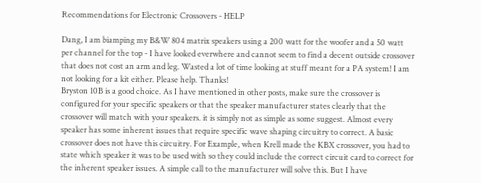Recommendations for Electronic Crossovers - HELP

Dang, I am biamping my B&W 804 matrix speakers using a 200 watt for the woofer and a 50 watt per channel for the top - I have looked everwhere and cannot seem to find a decent outside crossover that does not cost an arm and leg. Wasted a lot of time looking at stuff meant for a PA system! I am not looking for a kit either. Please help. Thanks!
Bryston 10B is a good choice. As I have mentioned in other posts, make sure the crossover is configured for your specific speakers or that the speaker manufacturer states clearly that the crossover will match with your speakers. it is simply not as simple as some suggest. Almost every speaker has some inherent issues that require specific wave shaping circuitry to correct. A basic crossover does not have this circuitry. For Example, when Krell made the KBX crossover, you had to state which speaker it was to be used with so they could include the correct circuit card to correct for the inherent speaker issues. A simple call to the manufacturer will solve this. But I have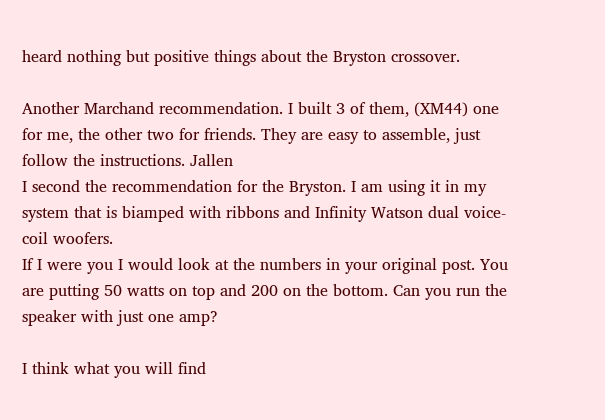heard nothing but positive things about the Bryston crossover.

Another Marchand recommendation. I built 3 of them, (XM44) one for me, the other two for friends. They are easy to assemble, just follow the instructions. Jallen
I second the recommendation for the Bryston. I am using it in my system that is biamped with ribbons and Infinity Watson dual voice-coil woofers.
If I were you I would look at the numbers in your original post. You are putting 50 watts on top and 200 on the bottom. Can you run the speaker with just one amp?

I think what you will find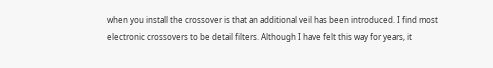when you install the crossover is that an additional veil has been introduced. I find most electronic crossovers to be detail filters. Although I have felt this way for years, it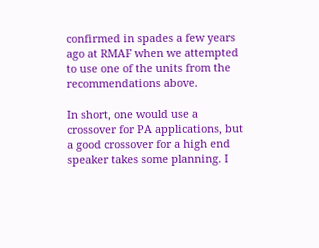confirmed in spades a few years ago at RMAF when we attempted to use one of the units from the recommendations above.

In short, one would use a crossover for PA applications, but a good crossover for a high end speaker takes some planning. I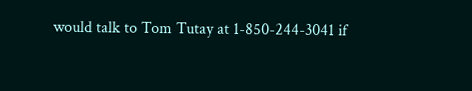would talk to Tom Tutay at 1-850-244-3041 if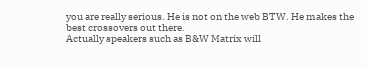you are really serious. He is not on the web BTW. He makes the best crossovers out there.
Actually speakers such as B&W Matrix will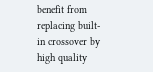benefit from replacing built-in crossover by high quality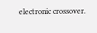electronic crossover.